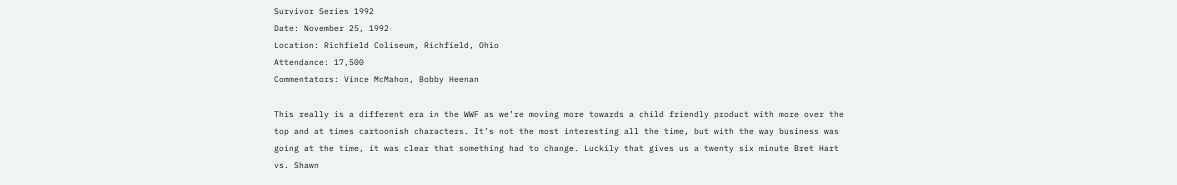Survivor Series 1992
Date: November 25, 1992
Location: Richfield Coliseum, Richfield, Ohio
Attendance: 17,500
Commentators: Vince McMahon, Bobby Heenan

This really is a different era in the WWF as we’re moving more towards a child friendly product with more over the top and at times cartoonish characters. It’s not the most interesting all the time, but with the way business was going at the time, it was clear that something had to change. Luckily that gives us a twenty six minute Bret Hart vs. Shawn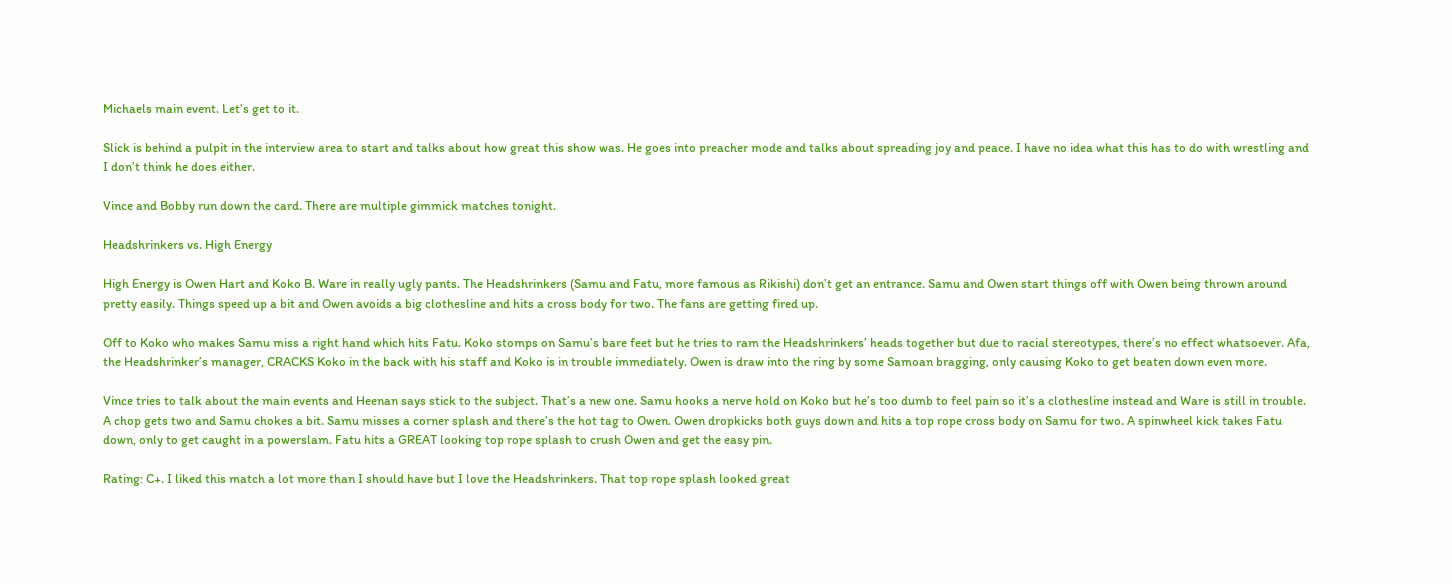Michaels main event. Let’s get to it.

Slick is behind a pulpit in the interview area to start and talks about how great this show was. He goes into preacher mode and talks about spreading joy and peace. I have no idea what this has to do with wrestling and I don’t think he does either.

Vince and Bobby run down the card. There are multiple gimmick matches tonight.

Headshrinkers vs. High Energy

High Energy is Owen Hart and Koko B. Ware in really ugly pants. The Headshrinkers (Samu and Fatu, more famous as Rikishi) don’t get an entrance. Samu and Owen start things off with Owen being thrown around pretty easily. Things speed up a bit and Owen avoids a big clothesline and hits a cross body for two. The fans are getting fired up.

Off to Koko who makes Samu miss a right hand which hits Fatu. Koko stomps on Samu’s bare feet but he tries to ram the Headshrinkers’ heads together but due to racial stereotypes, there’s no effect whatsoever. Afa, the Headshrinker’s manager, CRACKS Koko in the back with his staff and Koko is in trouble immediately. Owen is draw into the ring by some Samoan bragging, only causing Koko to get beaten down even more.

Vince tries to talk about the main events and Heenan says stick to the subject. That’s a new one. Samu hooks a nerve hold on Koko but he’s too dumb to feel pain so it’s a clothesline instead and Ware is still in trouble. A chop gets two and Samu chokes a bit. Samu misses a corner splash and there’s the hot tag to Owen. Owen dropkicks both guys down and hits a top rope cross body on Samu for two. A spinwheel kick takes Fatu down, only to get caught in a powerslam. Fatu hits a GREAT looking top rope splash to crush Owen and get the easy pin.

Rating: C+. I liked this match a lot more than I should have but I love the Headshrinkers. That top rope splash looked great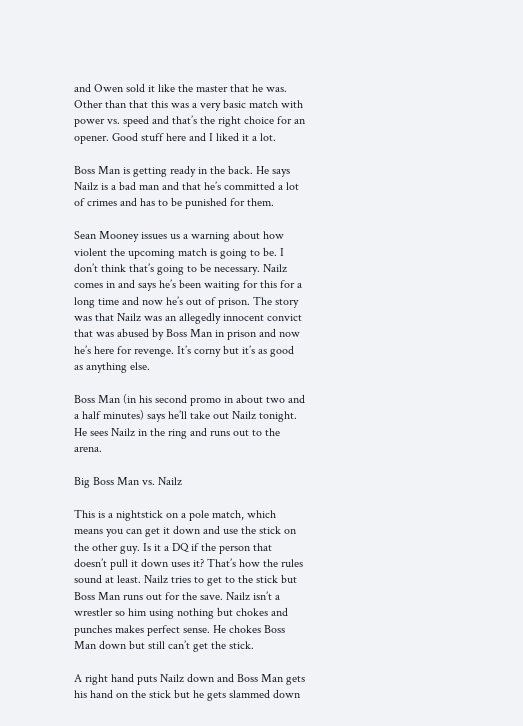and Owen sold it like the master that he was. Other than that this was a very basic match with power vs. speed and that’s the right choice for an opener. Good stuff here and I liked it a lot.

Boss Man is getting ready in the back. He says Nailz is a bad man and that he’s committed a lot of crimes and has to be punished for them.

Sean Mooney issues us a warning about how violent the upcoming match is going to be. I don’t think that’s going to be necessary. Nailz comes in and says he’s been waiting for this for a long time and now he’s out of prison. The story was that Nailz was an allegedly innocent convict that was abused by Boss Man in prison and now he’s here for revenge. It’s corny but it’s as good as anything else.

Boss Man (in his second promo in about two and a half minutes) says he’ll take out Nailz tonight. He sees Nailz in the ring and runs out to the arena.

Big Boss Man vs. Nailz

This is a nightstick on a pole match, which means you can get it down and use the stick on the other guy. Is it a DQ if the person that doesn’t pull it down uses it? That’s how the rules sound at least. Nailz tries to get to the stick but Boss Man runs out for the save. Nailz isn’t a wrestler so him using nothing but chokes and punches makes perfect sense. He chokes Boss Man down but still can’t get the stick.

A right hand puts Nailz down and Boss Man gets his hand on the stick but he gets slammed down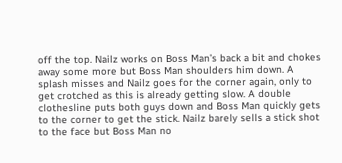off the top. Nailz works on Boss Man’s back a bit and chokes away some more but Boss Man shoulders him down. A splash misses and Nailz goes for the corner again, only to get crotched as this is already getting slow. A double clothesline puts both guys down and Boss Man quickly gets to the corner to get the stick. Nailz barely sells a stick shot to the face but Boss Man no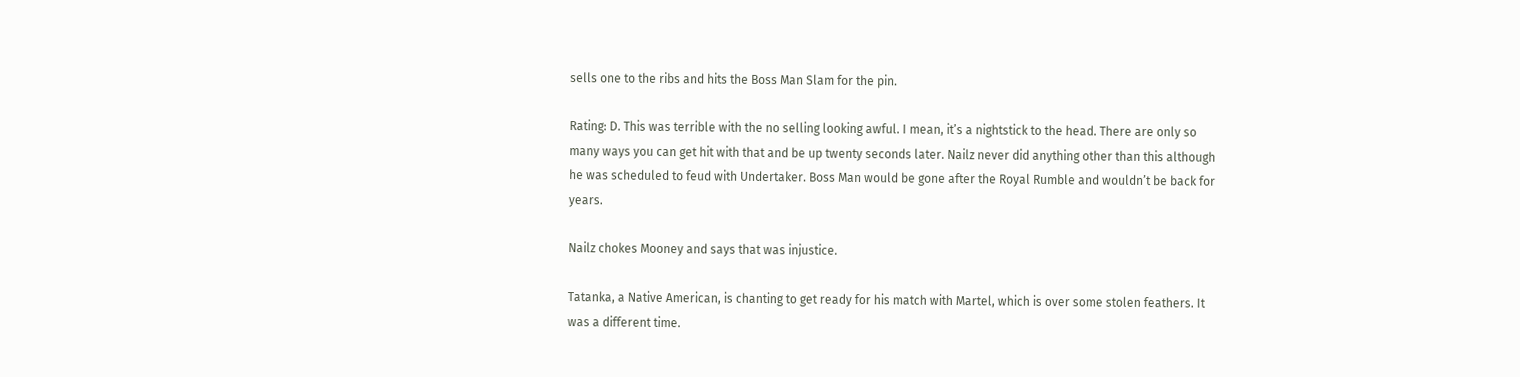sells one to the ribs and hits the Boss Man Slam for the pin.

Rating: D. This was terrible with the no selling looking awful. I mean, it’s a nightstick to the head. There are only so many ways you can get hit with that and be up twenty seconds later. Nailz never did anything other than this although he was scheduled to feud with Undertaker. Boss Man would be gone after the Royal Rumble and wouldn’t be back for years.

Nailz chokes Mooney and says that was injustice.

Tatanka, a Native American, is chanting to get ready for his match with Martel, which is over some stolen feathers. It was a different time.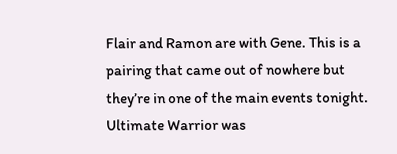Flair and Ramon are with Gene. This is a pairing that came out of nowhere but they’re in one of the main events tonight. Ultimate Warrior was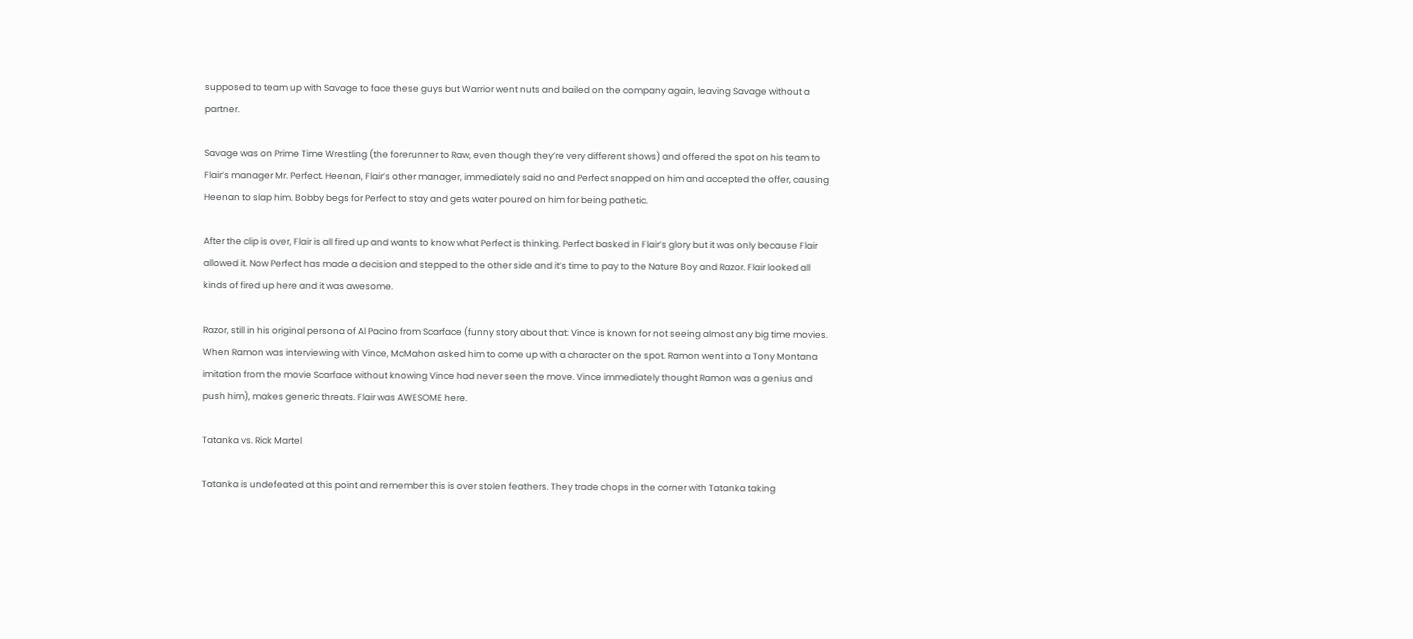supposed to team up with Savage to face these guys but Warrior went nuts and bailed on the company again, leaving Savage without a partner.

Savage was on Prime Time Wrestling (the forerunner to Raw, even though they’re very different shows) and offered the spot on his team to Flair’s manager Mr. Perfect. Heenan, Flair’s other manager, immediately said no and Perfect snapped on him and accepted the offer, causing Heenan to slap him. Bobby begs for Perfect to stay and gets water poured on him for being pathetic.

After the clip is over, Flair is all fired up and wants to know what Perfect is thinking. Perfect basked in Flair’s glory but it was only because Flair allowed it. Now Perfect has made a decision and stepped to the other side and it’s time to pay to the Nature Boy and Razor. Flair looked all kinds of fired up here and it was awesome.

Razor, still in his original persona of Al Pacino from Scarface (funny story about that: Vince is known for not seeing almost any big time movies. When Ramon was interviewing with Vince, McMahon asked him to come up with a character on the spot. Ramon went into a Tony Montana imitation from the movie Scarface without knowing Vince had never seen the move. Vince immediately thought Ramon was a genius and push him), makes generic threats. Flair was AWESOME here.

Tatanka vs. Rick Martel

Tatanka is undefeated at this point and remember this is over stolen feathers. They trade chops in the corner with Tatanka taking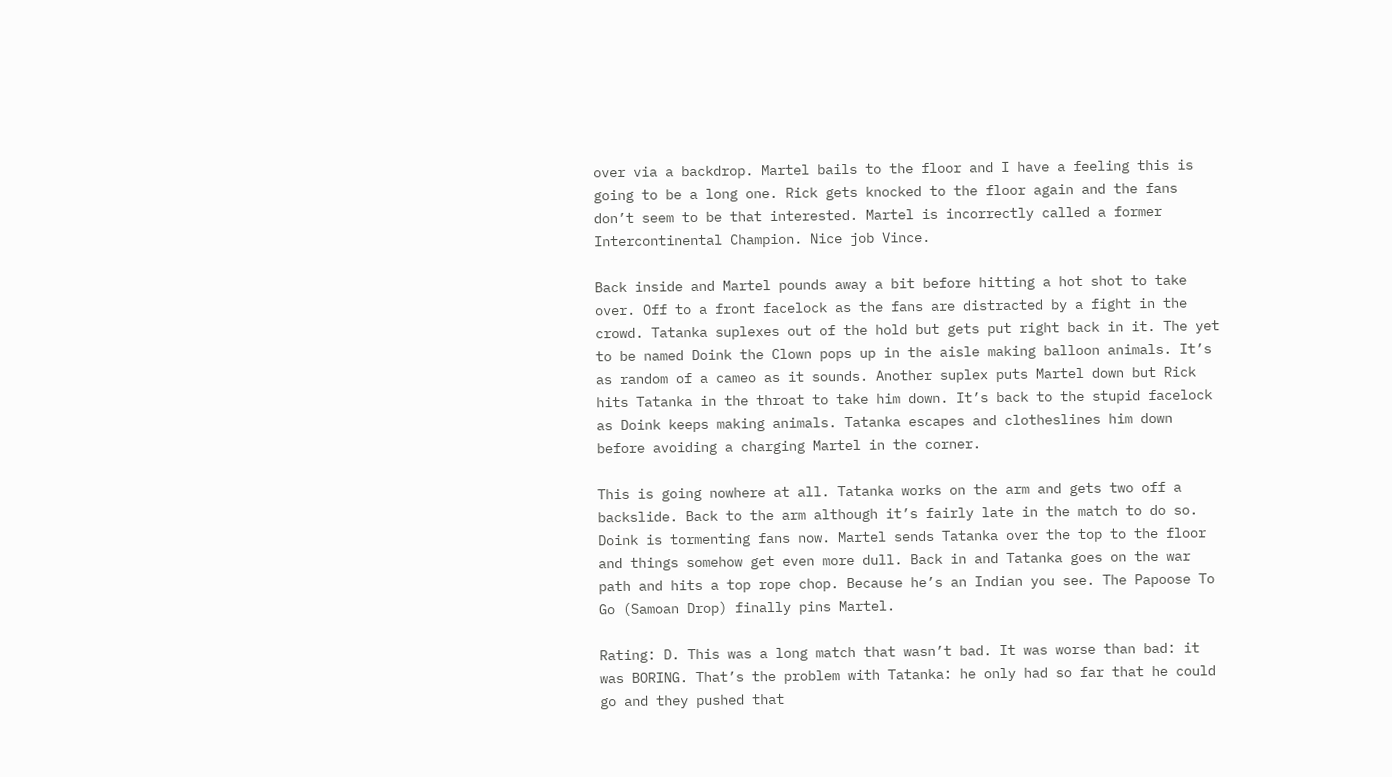over via a backdrop. Martel bails to the floor and I have a feeling this is going to be a long one. Rick gets knocked to the floor again and the fans don’t seem to be that interested. Martel is incorrectly called a former Intercontinental Champion. Nice job Vince.

Back inside and Martel pounds away a bit before hitting a hot shot to take over. Off to a front facelock as the fans are distracted by a fight in the crowd. Tatanka suplexes out of the hold but gets put right back in it. The yet to be named Doink the Clown pops up in the aisle making balloon animals. It’s as random of a cameo as it sounds. Another suplex puts Martel down but Rick hits Tatanka in the throat to take him down. It’s back to the stupid facelock as Doink keeps making animals. Tatanka escapes and clotheslines him down before avoiding a charging Martel in the corner.

This is going nowhere at all. Tatanka works on the arm and gets two off a backslide. Back to the arm although it’s fairly late in the match to do so. Doink is tormenting fans now. Martel sends Tatanka over the top to the floor and things somehow get even more dull. Back in and Tatanka goes on the war path and hits a top rope chop. Because he’s an Indian you see. The Papoose To Go (Samoan Drop) finally pins Martel.

Rating: D. This was a long match that wasn’t bad. It was worse than bad: it was BORING. That’s the problem with Tatanka: he only had so far that he could go and they pushed that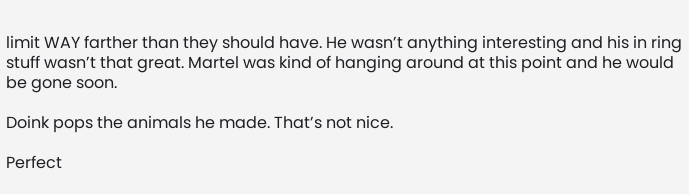limit WAY farther than they should have. He wasn’t anything interesting and his in ring stuff wasn’t that great. Martel was kind of hanging around at this point and he would be gone soon.

Doink pops the animals he made. That’s not nice.

Perfect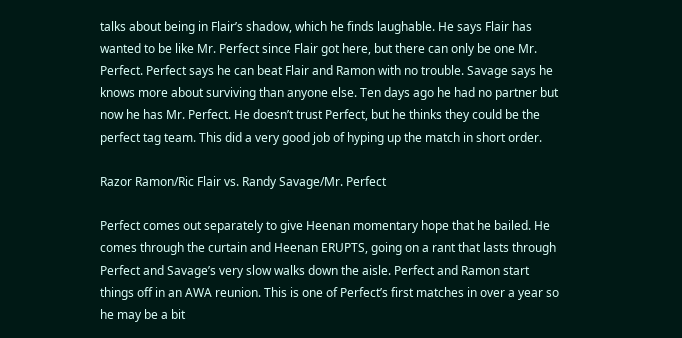talks about being in Flair’s shadow, which he finds laughable. He says Flair has wanted to be like Mr. Perfect since Flair got here, but there can only be one Mr. Perfect. Perfect says he can beat Flair and Ramon with no trouble. Savage says he knows more about surviving than anyone else. Ten days ago he had no partner but now he has Mr. Perfect. He doesn’t trust Perfect, but he thinks they could be the perfect tag team. This did a very good job of hyping up the match in short order.

Razor Ramon/Ric Flair vs. Randy Savage/Mr. Perfect

Perfect comes out separately to give Heenan momentary hope that he bailed. He comes through the curtain and Heenan ERUPTS, going on a rant that lasts through Perfect and Savage’s very slow walks down the aisle. Perfect and Ramon start things off in an AWA reunion. This is one of Perfect’s first matches in over a year so he may be a bit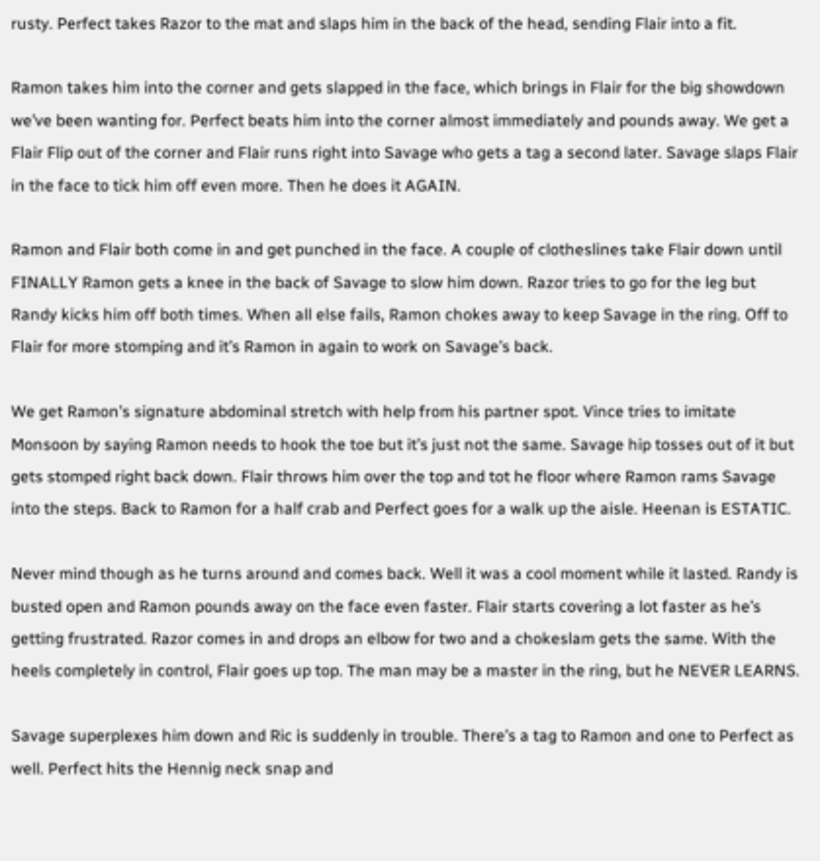rusty. Perfect takes Razor to the mat and slaps him in the back of the head, sending Flair into a fit.

Ramon takes him into the corner and gets slapped in the face, which brings in Flair for the big showdown we’ve been wanting for. Perfect beats him into the corner almost immediately and pounds away. We get a Flair Flip out of the corner and Flair runs right into Savage who gets a tag a second later. Savage slaps Flair in the face to tick him off even more. Then he does it AGAIN.

Ramon and Flair both come in and get punched in the face. A couple of clotheslines take Flair down until FINALLY Ramon gets a knee in the back of Savage to slow him down. Razor tries to go for the leg but Randy kicks him off both times. When all else fails, Ramon chokes away to keep Savage in the ring. Off to Flair for more stomping and it’s Ramon in again to work on Savage’s back.

We get Ramon’s signature abdominal stretch with help from his partner spot. Vince tries to imitate Monsoon by saying Ramon needs to hook the toe but it’s just not the same. Savage hip tosses out of it but gets stomped right back down. Flair throws him over the top and tot he floor where Ramon rams Savage into the steps. Back to Ramon for a half crab and Perfect goes for a walk up the aisle. Heenan is ESTATIC.

Never mind though as he turns around and comes back. Well it was a cool moment while it lasted. Randy is busted open and Ramon pounds away on the face even faster. Flair starts covering a lot faster as he’s getting frustrated. Razor comes in and drops an elbow for two and a chokeslam gets the same. With the heels completely in control, Flair goes up top. The man may be a master in the ring, but he NEVER LEARNS.

Savage superplexes him down and Ric is suddenly in trouble. There’s a tag to Ramon and one to Perfect as well. Perfect hits the Hennig neck snap and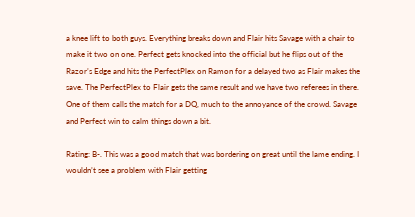a knee lift to both guys. Everything breaks down and Flair hits Savage with a chair to make it two on one. Perfect gets knocked into the official but he flips out of the Razor’s Edge and hits the PerfectPlex on Ramon for a delayed two as Flair makes the save. The PerfectPlex to Flair gets the same result and we have two referees in there. One of them calls the match for a DQ, much to the annoyance of the crowd. Savage and Perfect win to calm things down a bit.

Rating: B-. This was a good match that was bordering on great until the lame ending. I wouldn’t see a problem with Flair getting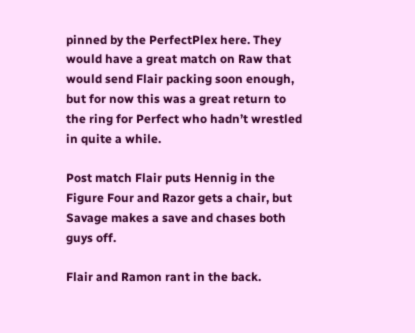pinned by the PerfectPlex here. They would have a great match on Raw that would send Flair packing soon enough, but for now this was a great return to the ring for Perfect who hadn’t wrestled in quite a while.

Post match Flair puts Hennig in the Figure Four and Razor gets a chair, but Savage makes a save and chases both guys off.

Flair and Ramon rant in the back.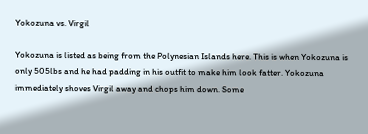Yokozuna vs. Virgil

Yokozuna is listed as being from the Polynesian Islands here. This is when Yokozuna is only 505lbs and he had padding in his outfit to make him look fatter. Yokozuna immediately shoves Virgil away and chops him down. Some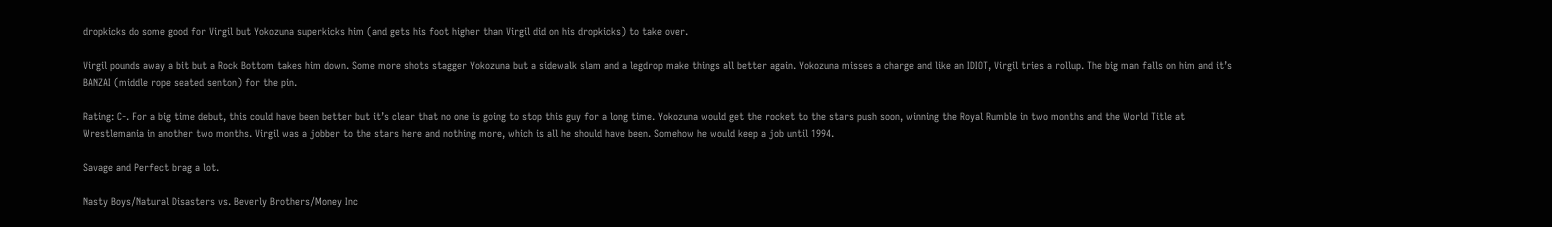dropkicks do some good for Virgil but Yokozuna superkicks him (and gets his foot higher than Virgil did on his dropkicks) to take over.

Virgil pounds away a bit but a Rock Bottom takes him down. Some more shots stagger Yokozuna but a sidewalk slam and a legdrop make things all better again. Yokozuna misses a charge and like an IDIOT, Virgil tries a rollup. The big man falls on him and it’s BANZAI (middle rope seated senton) for the pin.

Rating: C-. For a big time debut, this could have been better but it’s clear that no one is going to stop this guy for a long time. Yokozuna would get the rocket to the stars push soon, winning the Royal Rumble in two months and the World Title at Wrestlemania in another two months. Virgil was a jobber to the stars here and nothing more, which is all he should have been. Somehow he would keep a job until 1994.

Savage and Perfect brag a lot.

Nasty Boys/Natural Disasters vs. Beverly Brothers/Money Inc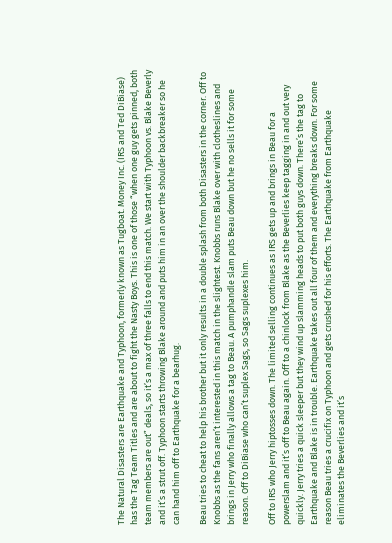The Natural Disasters are Earthquake and Typhoon, formerly known as Tugboat. Money Inc. (IRS and Ted DiBiase) has the Tag Team Titles and are about to fight the Nasty Boys. This is one of those “when one guy gets pinned, both team members are out” deals, so it’s a max of three falls to end this match. We start with Typhoon vs. Blake Beverly and it’s a strut off. Typhoon starts throwing Blake around and puts him in an over the shoulder backbreaker so he can hand him off to Earthquake for a bearhug.

Beau tries to cheat to help his brother but it only results in a double splash from both Disasters in the corner. Off to Knobbs as the fans aren’t interested in this match in the slightest. Knobbs runs Blake over with clotheslines and brings in Jerry who finally allows a tag to Beau. A pumphandle slam puts Beau down but he no sells it for some reason. Off to DiBiase who can’t suplex Sags, so Sags suplexes him.

Off to IRS who Jerry hiptosses down. The limited selling continues as IRS gets up and brings in Beau for a powerslam and it’s off to Beau again. Off to a chinlock from Blake as the Beverlies keep tagging in and out very quickly. Jerry tries a quick sleeper but they wind up slamming heads to put both guys down. There’s the tag to Earthquake and Blake is in trouble. Earthquake takes out all four of them and everything breaks down. For some reason Beau tries a crucifix on Typhoon and gets crushed for his efforts. The Earthquake from Earthquake eliminates the Beverlies and it’s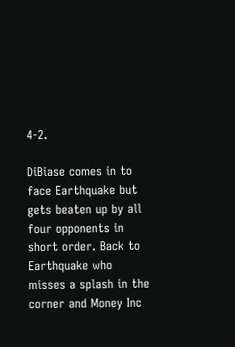4-2.

DiBiase comes in to face Earthquake but gets beaten up by all four opponents in short order. Back to Earthquake who misses a splash in the corner and Money Inc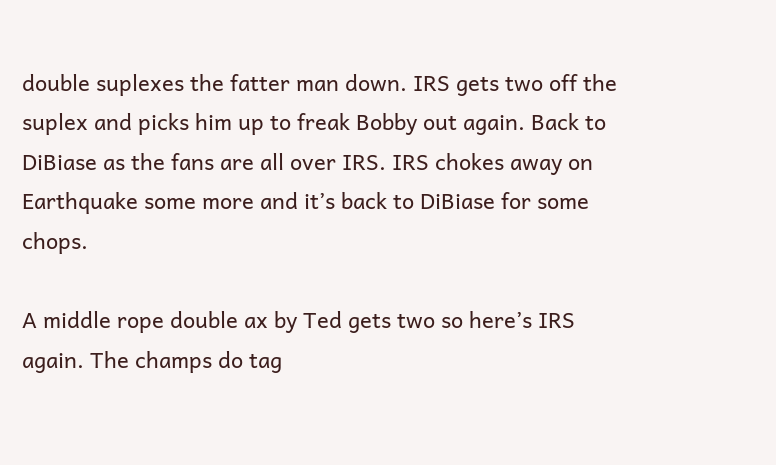double suplexes the fatter man down. IRS gets two off the suplex and picks him up to freak Bobby out again. Back to DiBiase as the fans are all over IRS. IRS chokes away on Earthquake some more and it’s back to DiBiase for some chops.

A middle rope double ax by Ted gets two so here’s IRS again. The champs do tag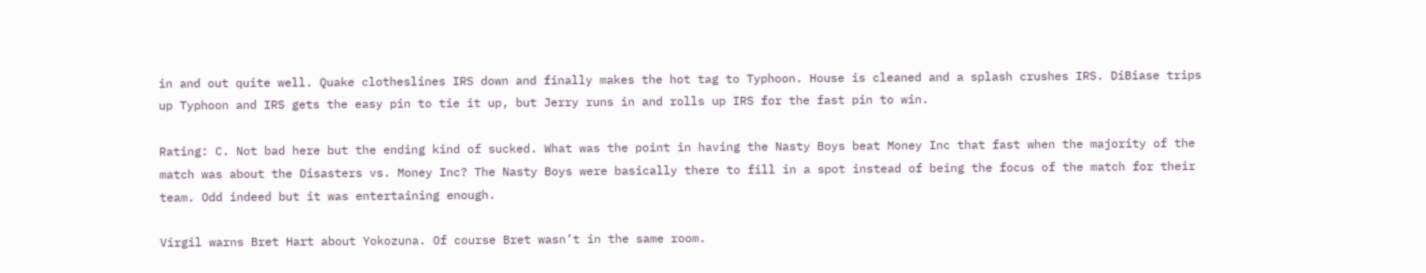in and out quite well. Quake clotheslines IRS down and finally makes the hot tag to Typhoon. House is cleaned and a splash crushes IRS. DiBiase trips up Typhoon and IRS gets the easy pin to tie it up, but Jerry runs in and rolls up IRS for the fast pin to win.

Rating: C. Not bad here but the ending kind of sucked. What was the point in having the Nasty Boys beat Money Inc that fast when the majority of the match was about the Disasters vs. Money Inc? The Nasty Boys were basically there to fill in a spot instead of being the focus of the match for their team. Odd indeed but it was entertaining enough.

Virgil warns Bret Hart about Yokozuna. Of course Bret wasn’t in the same room.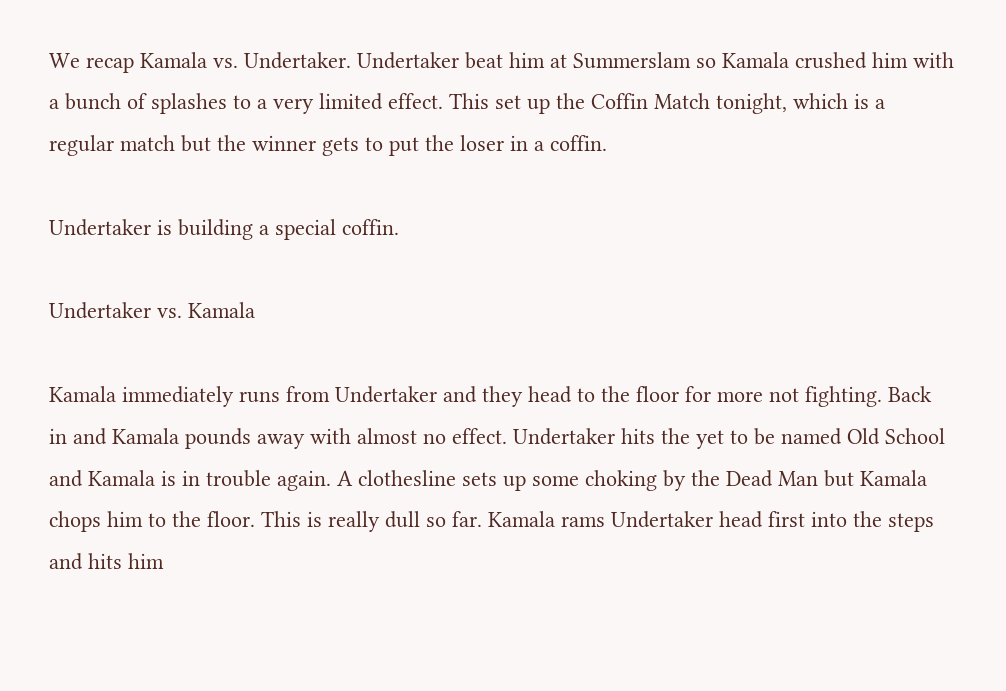We recap Kamala vs. Undertaker. Undertaker beat him at Summerslam so Kamala crushed him with a bunch of splashes to a very limited effect. This set up the Coffin Match tonight, which is a regular match but the winner gets to put the loser in a coffin.

Undertaker is building a special coffin.

Undertaker vs. Kamala

Kamala immediately runs from Undertaker and they head to the floor for more not fighting. Back in and Kamala pounds away with almost no effect. Undertaker hits the yet to be named Old School and Kamala is in trouble again. A clothesline sets up some choking by the Dead Man but Kamala chops him to the floor. This is really dull so far. Kamala rams Undertaker head first into the steps and hits him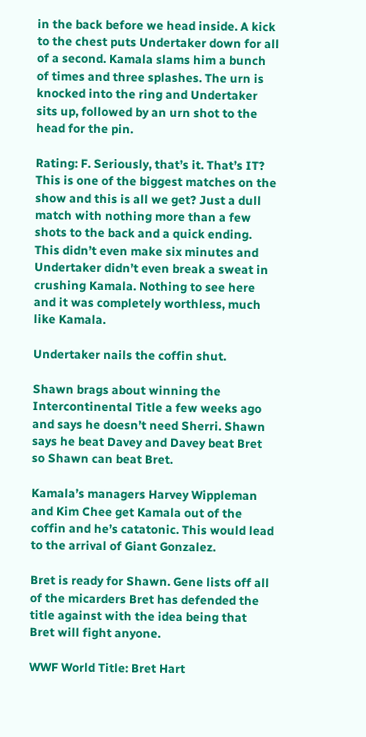in the back before we head inside. A kick to the chest puts Undertaker down for all of a second. Kamala slams him a bunch of times and three splashes. The urn is knocked into the ring and Undertaker sits up, followed by an urn shot to the head for the pin.

Rating: F. Seriously, that’s it. That’s IT? This is one of the biggest matches on the show and this is all we get? Just a dull match with nothing more than a few shots to the back and a quick ending. This didn’t even make six minutes and Undertaker didn’t even break a sweat in crushing Kamala. Nothing to see here and it was completely worthless, much like Kamala.

Undertaker nails the coffin shut.

Shawn brags about winning the Intercontinental Title a few weeks ago and says he doesn’t need Sherri. Shawn says he beat Davey and Davey beat Bret so Shawn can beat Bret.

Kamala’s managers Harvey Wippleman and Kim Chee get Kamala out of the coffin and he’s catatonic. This would lead to the arrival of Giant Gonzalez.

Bret is ready for Shawn. Gene lists off all of the micarders Bret has defended the title against with the idea being that Bret will fight anyone.

WWF World Title: Bret Hart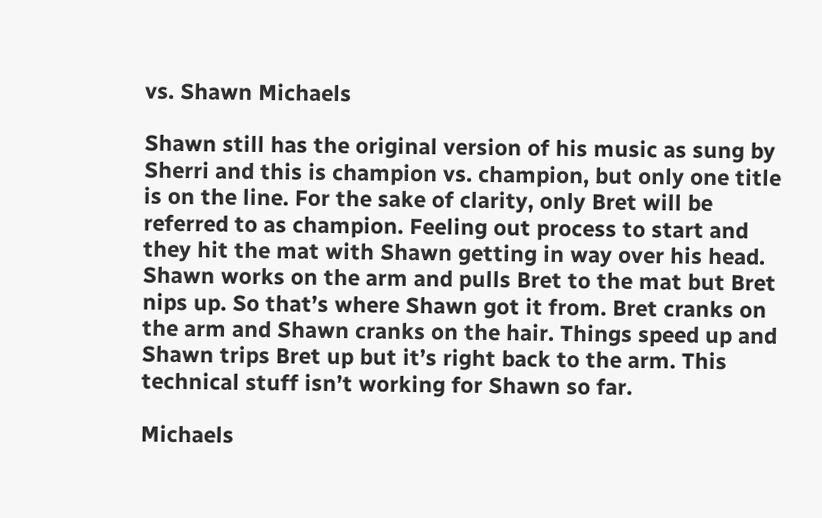vs. Shawn Michaels

Shawn still has the original version of his music as sung by Sherri and this is champion vs. champion, but only one title is on the line. For the sake of clarity, only Bret will be referred to as champion. Feeling out process to start and they hit the mat with Shawn getting in way over his head. Shawn works on the arm and pulls Bret to the mat but Bret nips up. So that’s where Shawn got it from. Bret cranks on the arm and Shawn cranks on the hair. Things speed up and Shawn trips Bret up but it’s right back to the arm. This technical stuff isn’t working for Shawn so far.

Michaels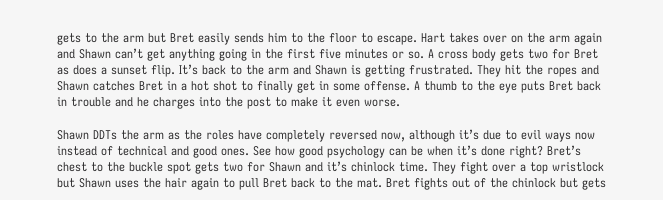gets to the arm but Bret easily sends him to the floor to escape. Hart takes over on the arm again and Shawn can’t get anything going in the first five minutes or so. A cross body gets two for Bret as does a sunset flip. It’s back to the arm and Shawn is getting frustrated. They hit the ropes and Shawn catches Bret in a hot shot to finally get in some offense. A thumb to the eye puts Bret back in trouble and he charges into the post to make it even worse.

Shawn DDTs the arm as the roles have completely reversed now, although it’s due to evil ways now instead of technical and good ones. See how good psychology can be when it’s done right? Bret’s chest to the buckle spot gets two for Shawn and it’s chinlock time. They fight over a top wristlock but Shawn uses the hair again to pull Bret back to the mat. Bret fights out of the chinlock but gets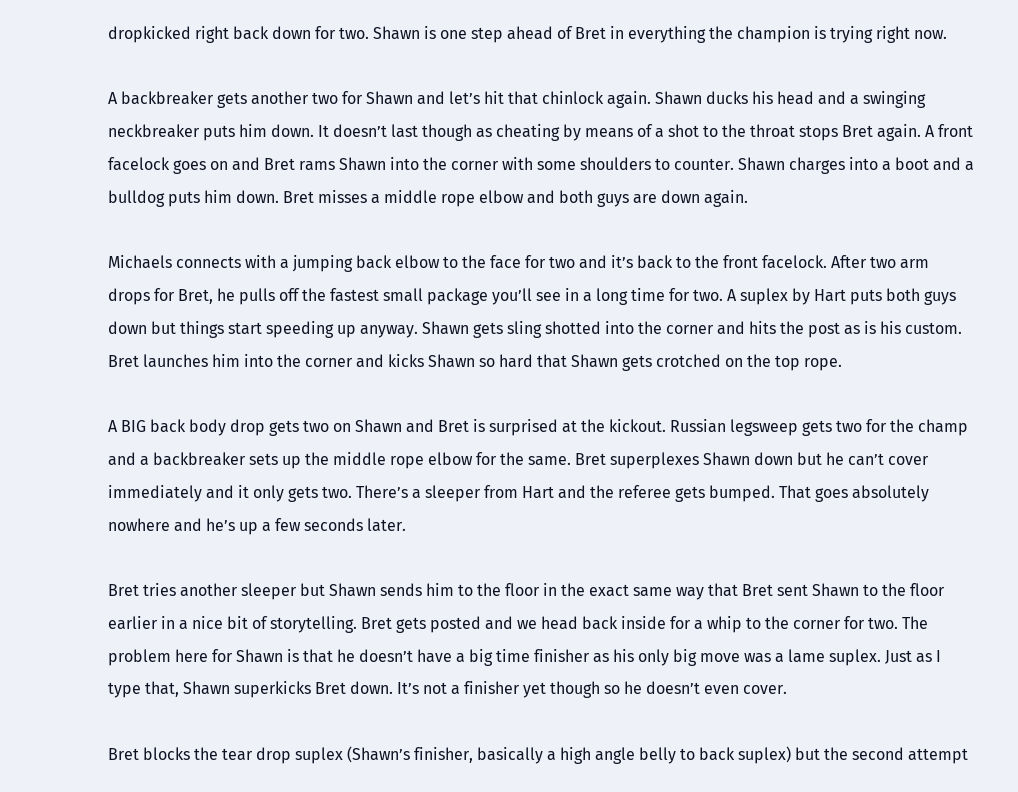dropkicked right back down for two. Shawn is one step ahead of Bret in everything the champion is trying right now.

A backbreaker gets another two for Shawn and let’s hit that chinlock again. Shawn ducks his head and a swinging neckbreaker puts him down. It doesn’t last though as cheating by means of a shot to the throat stops Bret again. A front facelock goes on and Bret rams Shawn into the corner with some shoulders to counter. Shawn charges into a boot and a bulldog puts him down. Bret misses a middle rope elbow and both guys are down again.

Michaels connects with a jumping back elbow to the face for two and it’s back to the front facelock. After two arm drops for Bret, he pulls off the fastest small package you’ll see in a long time for two. A suplex by Hart puts both guys down but things start speeding up anyway. Shawn gets sling shotted into the corner and hits the post as is his custom. Bret launches him into the corner and kicks Shawn so hard that Shawn gets crotched on the top rope.

A BIG back body drop gets two on Shawn and Bret is surprised at the kickout. Russian legsweep gets two for the champ and a backbreaker sets up the middle rope elbow for the same. Bret superplexes Shawn down but he can’t cover immediately and it only gets two. There’s a sleeper from Hart and the referee gets bumped. That goes absolutely nowhere and he’s up a few seconds later.

Bret tries another sleeper but Shawn sends him to the floor in the exact same way that Bret sent Shawn to the floor earlier in a nice bit of storytelling. Bret gets posted and we head back inside for a whip to the corner for two. The problem here for Shawn is that he doesn’t have a big time finisher as his only big move was a lame suplex. Just as I type that, Shawn superkicks Bret down. It’s not a finisher yet though so he doesn’t even cover.

Bret blocks the tear drop suplex (Shawn’s finisher, basically a high angle belly to back suplex) but the second attempt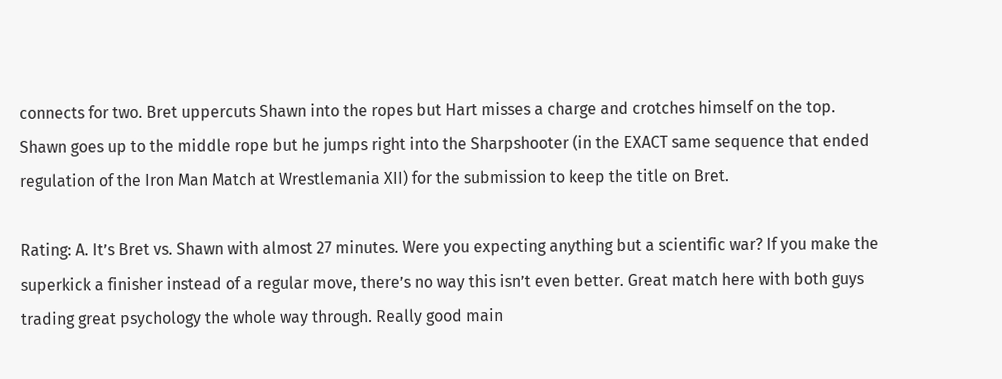connects for two. Bret uppercuts Shawn into the ropes but Hart misses a charge and crotches himself on the top. Shawn goes up to the middle rope but he jumps right into the Sharpshooter (in the EXACT same sequence that ended regulation of the Iron Man Match at Wrestlemania XII) for the submission to keep the title on Bret.

Rating: A. It’s Bret vs. Shawn with almost 27 minutes. Were you expecting anything but a scientific war? If you make the superkick a finisher instead of a regular move, there’s no way this isn’t even better. Great match here with both guys trading great psychology the whole way through. Really good main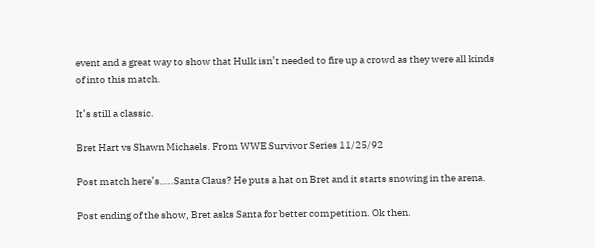event and a great way to show that Hulk isn’t needed to fire up a crowd as they were all kinds of into this match.

It’s still a classic.

Bret Hart vs Shawn Michaels. From WWE Survivor Series 11/25/92

Post match here’s…..Santa Claus? He puts a hat on Bret and it starts snowing in the arena.

Post ending of the show, Bret asks Santa for better competition. Ok then.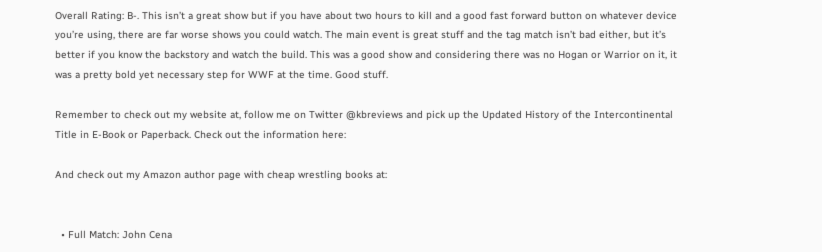Overall Rating: B-. This isn’t a great show but if you have about two hours to kill and a good fast forward button on whatever device you’re using, there are far worse shows you could watch. The main event is great stuff and the tag match isn’t bad either, but it’s better if you know the backstory and watch the build. This was a good show and considering there was no Hogan or Warrior on it, it was a pretty bold yet necessary step for WWF at the time. Good stuff.

Remember to check out my website at, follow me on Twitter @kbreviews and pick up the Updated History of the Intercontinental Title in E-Book or Paperback. Check out the information here:

And check out my Amazon author page with cheap wrestling books at:


  • Full Match: John Cena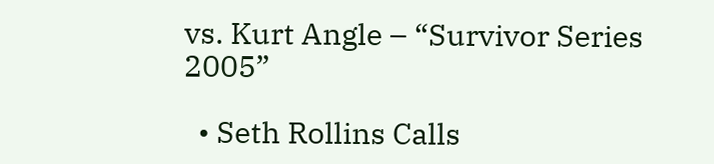vs. Kurt Angle – “Survivor Series 2005”

  • Seth Rollins Calls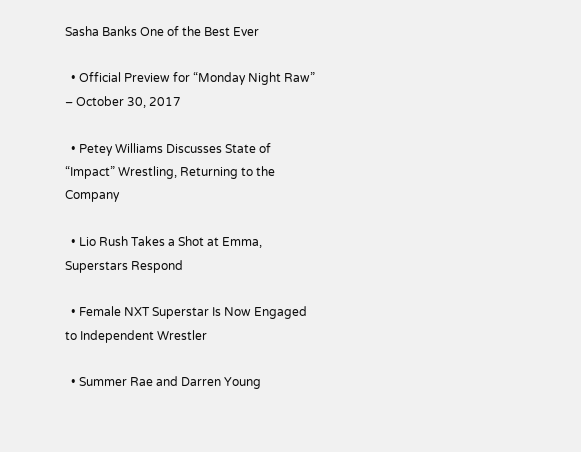Sasha Banks One of the Best Ever

  • Official Preview for “Monday Night Raw” – October 30, 2017

  • Petey Williams Discusses State of “Impact” Wrestling, Returning to the Company

  • Lio Rush Takes a Shot at Emma, Superstars Respond

  • Female NXT Superstar Is Now Engaged to Independent Wrestler

  • Summer Rae and Darren Young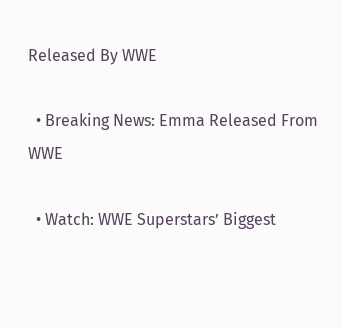Released By WWE

  • Breaking News: Emma Released From WWE

  • Watch: WWE Superstars’ Biggest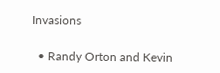Invasions

  • Randy Orton and Kevin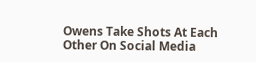Owens Take Shots At Each Other On Social Media